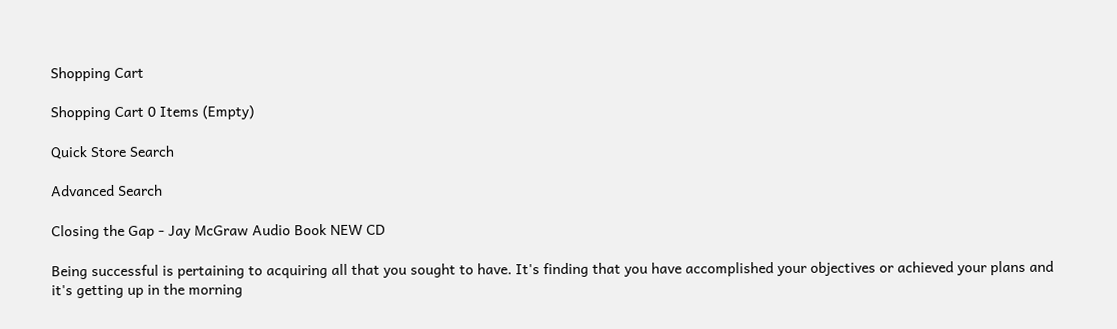Shopping Cart

Shopping Cart 0 Items (Empty)

Quick Store Search

Advanced Search

Closing the Gap - Jay McGraw Audio Book NEW CD

Being successful is pertaining to acquiring all that you sought to have. It's finding that you have accomplished your objectives or achieved your plans and it's getting up in the morning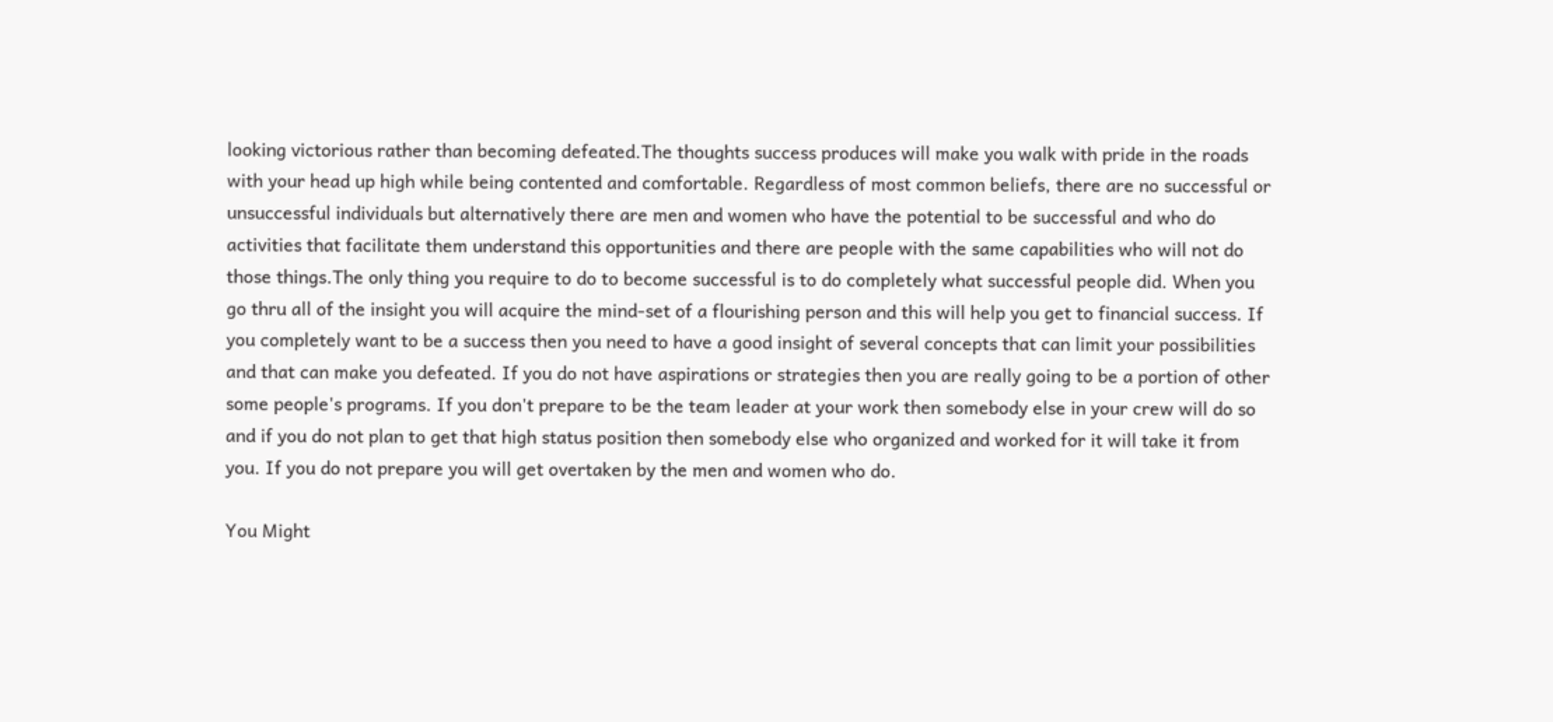looking victorious rather than becoming defeated.The thoughts success produces will make you walk with pride in the roads with your head up high while being contented and comfortable. Regardless of most common beliefs, there are no successful or unsuccessful individuals but alternatively there are men and women who have the potential to be successful and who do activities that facilitate them understand this opportunities and there are people with the same capabilities who will not do those things.The only thing you require to do to become successful is to do completely what successful people did. When you go thru all of the insight you will acquire the mind-set of a flourishing person and this will help you get to financial success. If you completely want to be a success then you need to have a good insight of several concepts that can limit your possibilities and that can make you defeated. If you do not have aspirations or strategies then you are really going to be a portion of other some people's programs. If you don't prepare to be the team leader at your work then somebody else in your crew will do so and if you do not plan to get that high status position then somebody else who organized and worked for it will take it from you. If you do not prepare you will get overtaken by the men and women who do.

You Might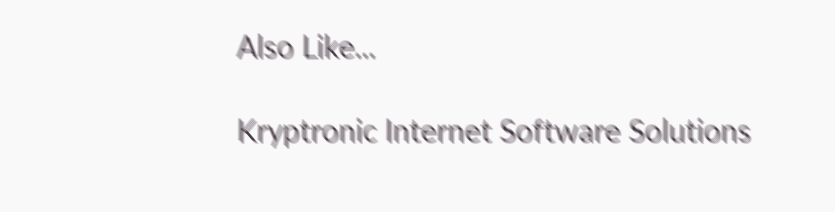Also Like...

Kryptronic Internet Software Solutions